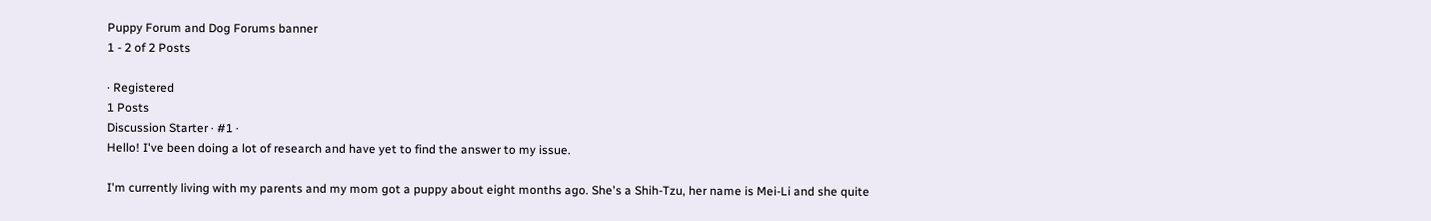Puppy Forum and Dog Forums banner
1 - 2 of 2 Posts

· Registered
1 Posts
Discussion Starter · #1 ·
Hello! I've been doing a lot of research and have yet to find the answer to my issue.

I'm currently living with my parents and my mom got a puppy about eight months ago. She's a Shih-Tzu, her name is Mei-Li and she quite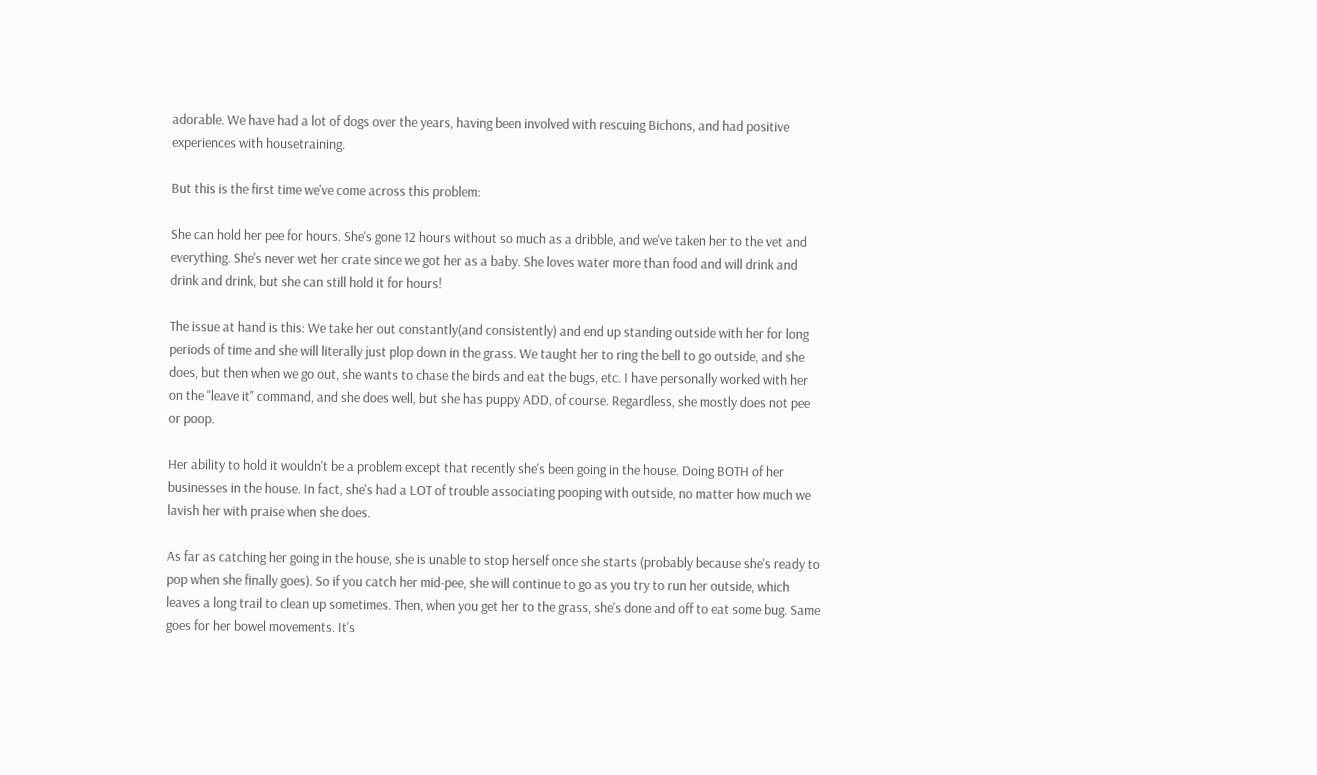adorable. We have had a lot of dogs over the years, having been involved with rescuing Bichons, and had positive experiences with housetraining.

But this is the first time we've come across this problem:

She can hold her pee for hours. She's gone 12 hours without so much as a dribble, and we've taken her to the vet and everything. She's never wet her crate since we got her as a baby. She loves water more than food and will drink and drink and drink, but she can still hold it for hours!

The issue at hand is this: We take her out constantly(and consistently) and end up standing outside with her for long periods of time and she will literally just plop down in the grass. We taught her to ring the bell to go outside, and she does, but then when we go out, she wants to chase the birds and eat the bugs, etc. I have personally worked with her on the "leave it" command, and she does well, but she has puppy ADD, of course. Regardless, she mostly does not pee or poop.

Her ability to hold it wouldn't be a problem except that recently she's been going in the house. Doing BOTH of her businesses in the house. In fact, she's had a LOT of trouble associating pooping with outside, no matter how much we lavish her with praise when she does.

As far as catching her going in the house, she is unable to stop herself once she starts (probably because she's ready to pop when she finally goes). So if you catch her mid-pee, she will continue to go as you try to run her outside, which leaves a long trail to clean up sometimes. Then, when you get her to the grass, she's done and off to eat some bug. Same goes for her bowel movements. It's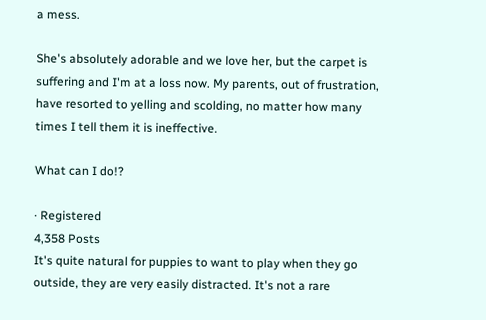a mess.

She's absolutely adorable and we love her, but the carpet is suffering and I'm at a loss now. My parents, out of frustration, have resorted to yelling and scolding, no matter how many times I tell them it is ineffective.

What can I do!?

· Registered
4,358 Posts
It's quite natural for puppies to want to play when they go outside, they are very easily distracted. It's not a rare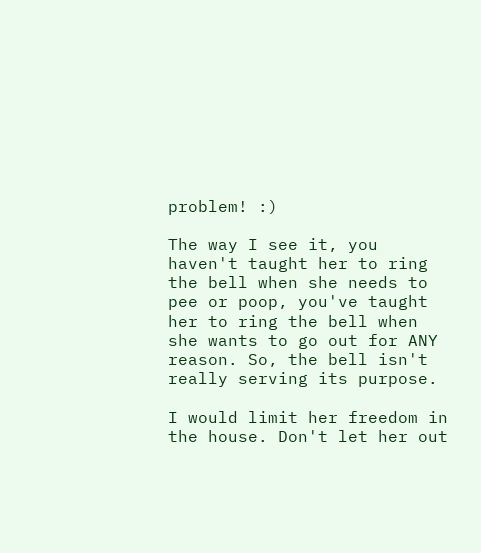problem! :)

The way I see it, you haven't taught her to ring the bell when she needs to pee or poop, you've taught her to ring the bell when she wants to go out for ANY reason. So, the bell isn't really serving its purpose.

I would limit her freedom in the house. Don't let her out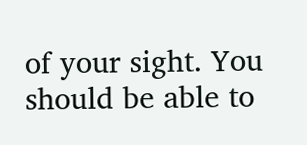of your sight. You should be able to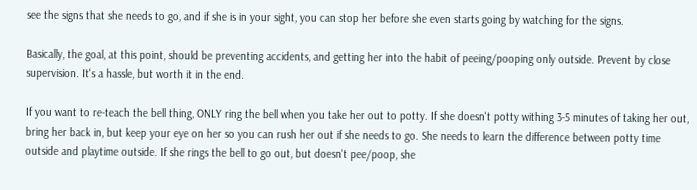see the signs that she needs to go, and if she is in your sight, you can stop her before she even starts going by watching for the signs.

Basically, the goal, at this point, should be preventing accidents, and getting her into the habit of peeing/pooping only outside. Prevent by close supervision. It's a hassle, but worth it in the end.

If you want to re-teach the bell thing, ONLY ring the bell when you take her out to potty. If she doesn't potty withing 3-5 minutes of taking her out, bring her back in, but keep your eye on her so you can rush her out if she needs to go. She needs to learn the difference between potty time outside and playtime outside. If she rings the bell to go out, but doesn't pee/poop, she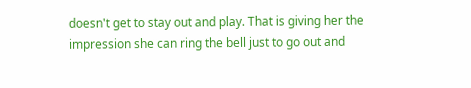doesn't get to stay out and play. That is giving her the impression she can ring the bell just to go out and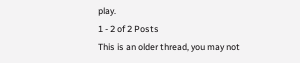play.
1 - 2 of 2 Posts
This is an older thread, you may not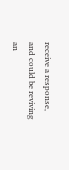receive a response, and could be reviving an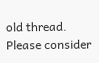old thread. Please consider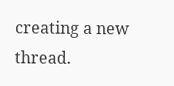creating a new thread.